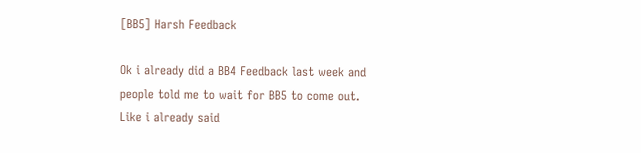[BB5] Harsh Feedback

Ok i already did a BB4 Feedback last week and people told me to wait for BB5 to come out. Like i already said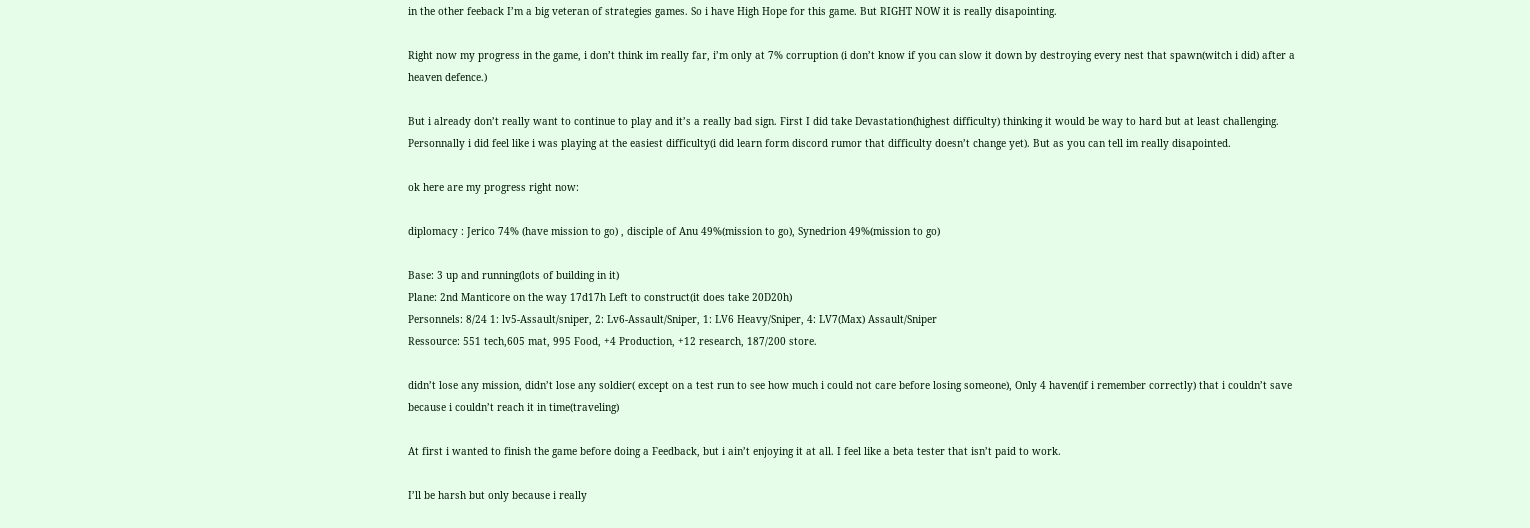in the other feeback I’m a big veteran of strategies games. So i have High Hope for this game. But RIGHT NOW it is really disapointing.

Right now my progress in the game, i don’t think im really far, i’m only at 7% corruption (i don’t know if you can slow it down by destroying every nest that spawn(witch i did) after a heaven defence.)

But i already don’t really want to continue to play and it’s a really bad sign. First I did take Devastation(highest difficulty) thinking it would be way to hard but at least challenging. Personnally i did feel like i was playing at the easiest difficulty(i did learn form discord rumor that difficulty doesn’t change yet). But as you can tell im really disapointed.

ok here are my progress right now:

diplomacy : Jerico 74% (have mission to go) , disciple of Anu 49%(mission to go), Synedrion 49%(mission to go)

Base: 3 up and running(lots of building in it)
Plane: 2nd Manticore on the way 17d17h Left to construct(it does take 20D20h)
Personnels: 8/24 1: lv5-Assault/sniper, 2: Lv6-Assault/Sniper, 1: LV6 Heavy/Sniper, 4: LV7(Max) Assault/Sniper
Ressource: 551 tech,605 mat, 995 Food, +4 Production, +12 research, 187/200 store.

didn’t lose any mission, didn’t lose any soldier( except on a test run to see how much i could not care before losing someone), Only 4 haven(if i remember correctly) that i couldn’t save because i couldn’t reach it in time(traveling)

At first i wanted to finish the game before doing a Feedback, but i ain’t enjoying it at all. I feel like a beta tester that isn’t paid to work.

I’ll be harsh but only because i really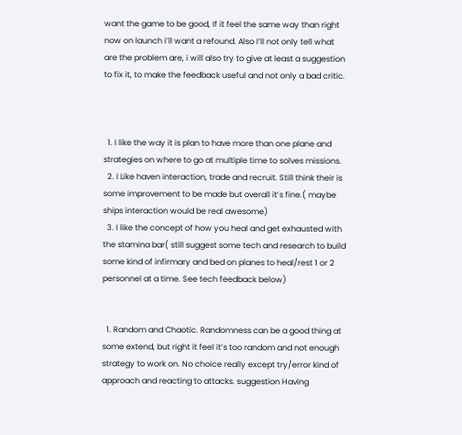want the game to be good, If it feel the same way than right now on launch i’ll want a refound. Also I’ll not only tell what are the problem are, i will also try to give at least a suggestion to fix it, to make the feedback useful and not only a bad critic.



  1. I like the way it is plan to have more than one plane and strategies on where to go at multiple time to solves missions.
  2. I Like haven interaction, trade and recruit. Still think their is some improvement to be made but overall it’s fine.( maybe ships interaction would be real awesome)
  3. I like the concept of how you heal and get exhausted with the stamina bar( still suggest some tech and research to build some kind of infirmary and bed on planes to heal/rest 1 or 2 personnel at a time. See tech feedback below)


  1. Random and Chaotic. Randomness can be a good thing at some extend, but right it feel it’s too random and not enough strategy to work on. No choice really except try/error kind of approach and reacting to attacks. suggestion Having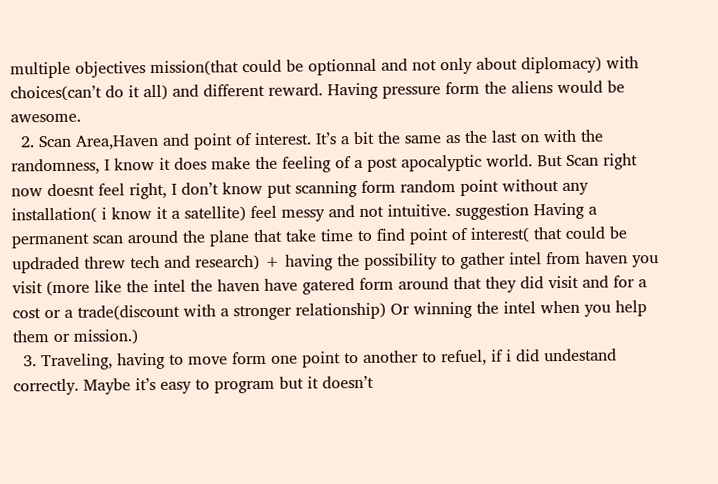multiple objectives mission(that could be optionnal and not only about diplomacy) with choices(can’t do it all) and different reward. Having pressure form the aliens would be awesome.
  2. Scan Area,Haven and point of interest. It’s a bit the same as the last on with the randomness, I know it does make the feeling of a post apocalyptic world. But Scan right now doesnt feel right, I don’t know put scanning form random point without any installation( i know it a satellite) feel messy and not intuitive. suggestion Having a permanent scan around the plane that take time to find point of interest( that could be updraded threw tech and research) + having the possibility to gather intel from haven you visit (more like the intel the haven have gatered form around that they did visit and for a cost or a trade(discount with a stronger relationship) Or winning the intel when you help them or mission.)
  3. Traveling, having to move form one point to another to refuel, if i did undestand correctly. Maybe it’s easy to program but it doesn’t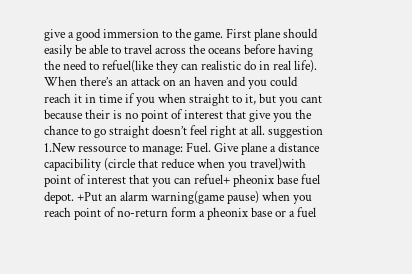give a good immersion to the game. First plane should easily be able to travel across the oceans before having the need to refuel(like they can realistic do in real life). When there’s an attack on an haven and you could reach it in time if you when straight to it, but you cant because their is no point of interest that give you the chance to go straight doesn’t feel right at all. suggestion 1.New ressource to manage: Fuel. Give plane a distance capacibility (circle that reduce when you travel)with point of interest that you can refuel+ pheonix base fuel depot. +Put an alarm warning(game pause) when you reach point of no-return form a pheonix base or a fuel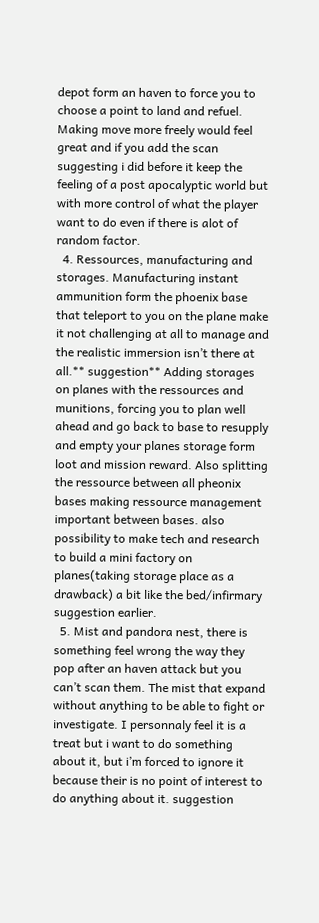depot form an haven to force you to choose a point to land and refuel. Making move more freely would feel great and if you add the scan suggesting i did before it keep the feeling of a post apocalyptic world but with more control of what the player want to do even if there is alot of random factor.
  4. Ressources, manufacturing and storages. Manufacturing instant ammunition form the phoenix base that teleport to you on the plane make it not challenging at all to manage and the realistic immersion isn’t there at all.** suggestion** Adding storages on planes with the ressources and munitions, forcing you to plan well ahead and go back to base to resupply and empty your planes storage form loot and mission reward. Also splitting the ressource between all pheonix bases making ressource management important between bases. also possibility to make tech and research to build a mini factory on planes(taking storage place as a drawback) a bit like the bed/infirmary suggestion earlier.
  5. Mist and pandora nest, there is something feel wrong the way they pop after an haven attack but you can’t scan them. The mist that expand without anything to be able to fight or investigate. I personnaly feel it is a treat but i want to do something about it, but i’m forced to ignore it because their is no point of interest to do anything about it. suggestion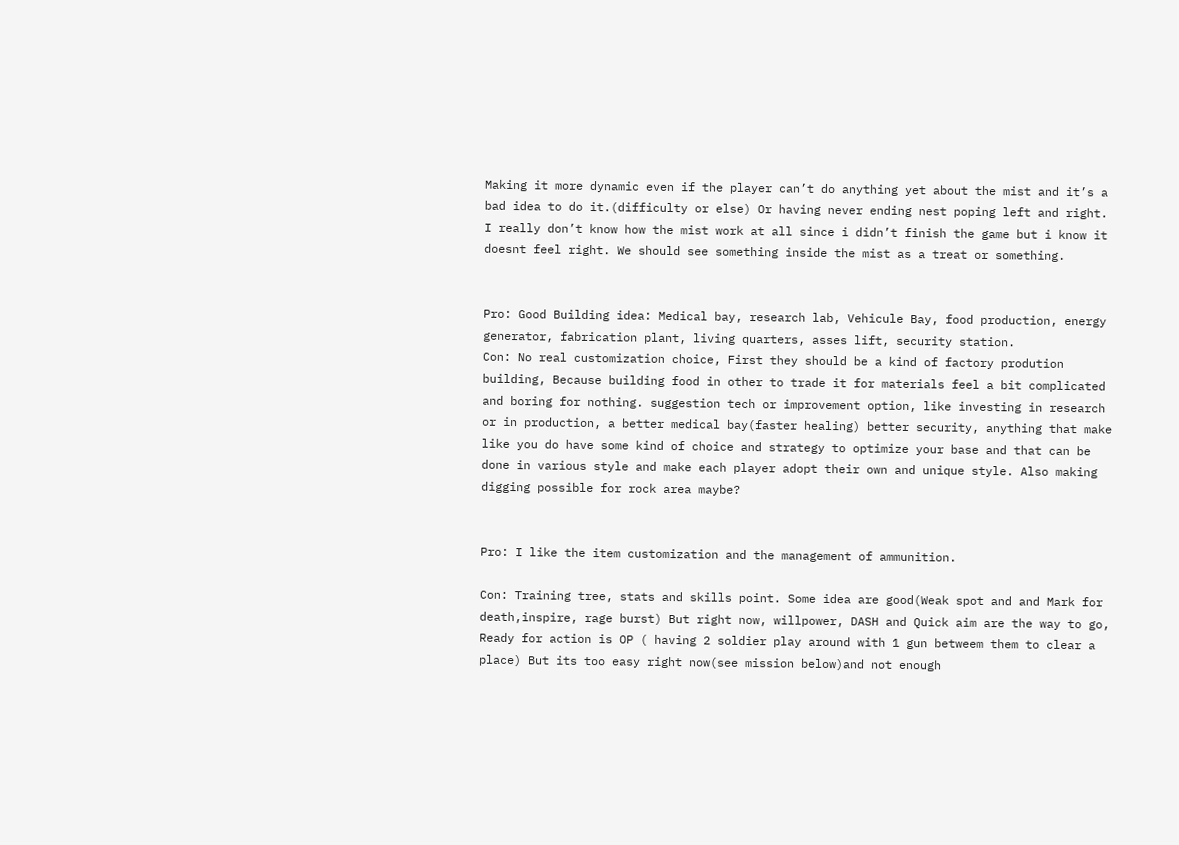Making it more dynamic even if the player can’t do anything yet about the mist and it’s a bad idea to do it.(difficulty or else) Or having never ending nest poping left and right. I really don’t know how the mist work at all since i didn’t finish the game but i know it doesnt feel right. We should see something inside the mist as a treat or something.


Pro: Good Building idea: Medical bay, research lab, Vehicule Bay, food production, energy generator, fabrication plant, living quarters, asses lift, security station.
Con: No real customization choice, First they should be a kind of factory prodution building, Because building food in other to trade it for materials feel a bit complicated and boring for nothing. suggestion tech or improvement option, like investing in research or in production, a better medical bay(faster healing) better security, anything that make like you do have some kind of choice and strategy to optimize your base and that can be done in various style and make each player adopt their own and unique style. Also making digging possible for rock area maybe?


Pro: I like the item customization and the management of ammunition.

Con: Training tree, stats and skills point. Some idea are good(Weak spot and and Mark for death,inspire, rage burst) But right now, willpower, DASH and Quick aim are the way to go, Ready for action is OP ( having 2 soldier play around with 1 gun betweem them to clear a place) But its too easy right now(see mission below)and not enough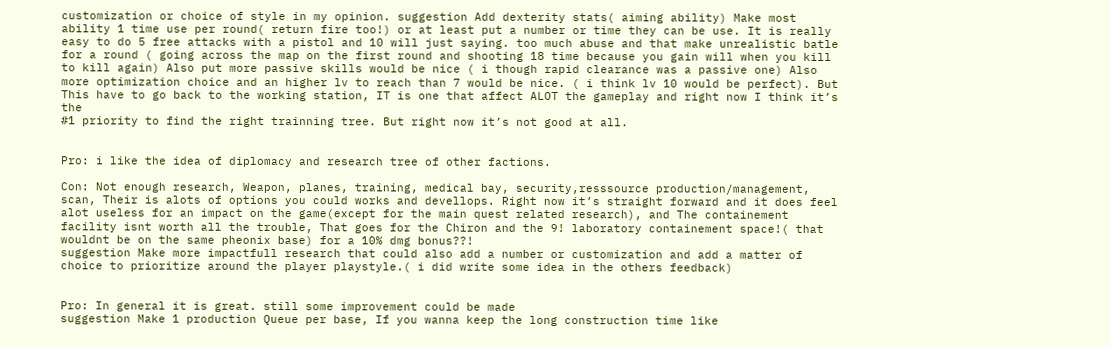customization or choice of style in my opinion. suggestion Add dexterity stats( aiming ability) Make most ability 1 time use per round( return fire too!) or at least put a number or time they can be use. It is really easy to do 5 free attacks with a pistol and 10 will just saying. too much abuse and that make unrealistic batle for a round ( going across the map on the first round and shooting 18 time because you gain will when you kill to kill again) Also put more passive skills would be nice ( i though rapid clearance was a passive one) Also more optimization choice and an higher lv to reach than 7 would be nice. ( i think lv 10 would be perfect). But This have to go back to the working station, IT is one that affect ALOT the gameplay and right now I think it’s the
#1 priority to find the right trainning tree. But right now it’s not good at all.


Pro: i like the idea of diplomacy and research tree of other factions.

Con: Not enough research, Weapon, planes, training, medical bay, security,resssource production/management, scan, Their is alots of options you could works and devellops. Right now it’s straight forward and it does feel alot useless for an impact on the game(except for the main quest related research), and The containement facility isnt worth all the trouble, That goes for the Chiron and the 9! laboratory containement space!( that wouldnt be on the same pheonix base) for a 10% dmg bonus??!
suggestion Make more impactfull research that could also add a number or customization and add a matter of choice to prioritize around the player playstyle.( i did write some idea in the others feedback)


Pro: In general it is great. still some improvement could be made
suggestion Make 1 production Queue per base, If you wanna keep the long construction time like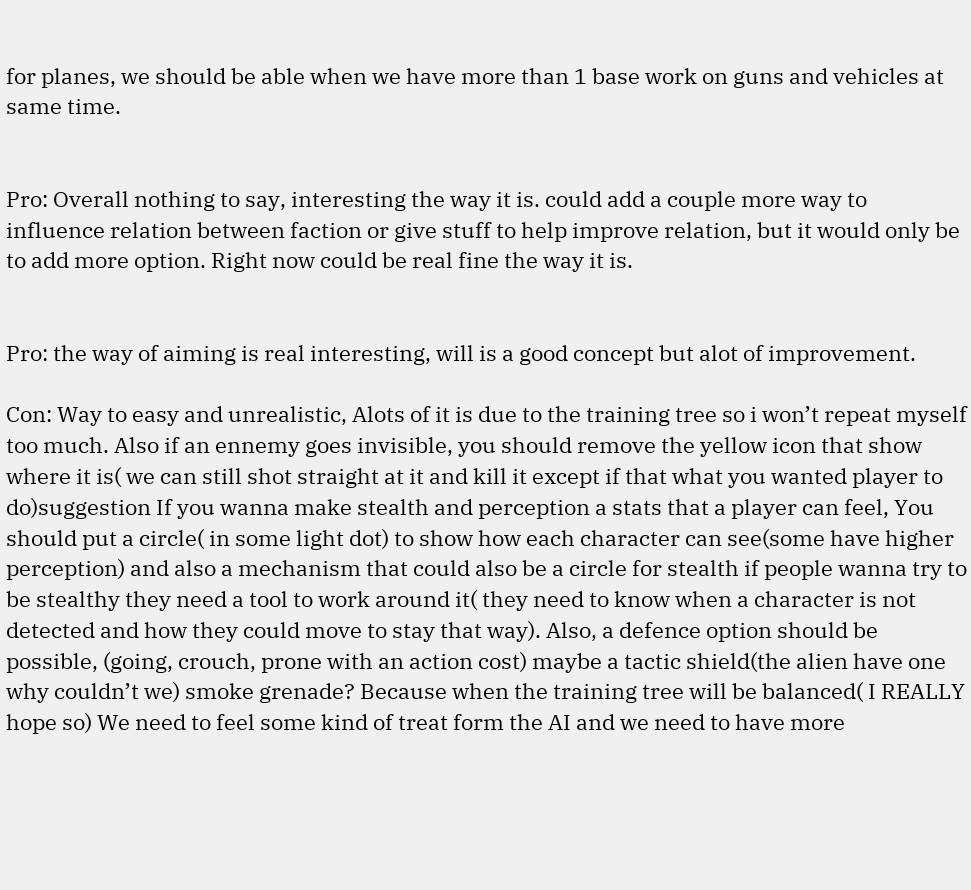for planes, we should be able when we have more than 1 base work on guns and vehicles at same time.


Pro: Overall nothing to say, interesting the way it is. could add a couple more way to influence relation between faction or give stuff to help improve relation, but it would only be to add more option. Right now could be real fine the way it is.


Pro: the way of aiming is real interesting, will is a good concept but alot of improvement.

Con: Way to easy and unrealistic, Alots of it is due to the training tree so i won’t repeat myself too much. Also if an ennemy goes invisible, you should remove the yellow icon that show where it is( we can still shot straight at it and kill it except if that what you wanted player to do)suggestion If you wanna make stealth and perception a stats that a player can feel, You should put a circle( in some light dot) to show how each character can see(some have higher perception) and also a mechanism that could also be a circle for stealth if people wanna try to be stealthy they need a tool to work around it( they need to know when a character is not detected and how they could move to stay that way). Also, a defence option should be possible, (going, crouch, prone with an action cost) maybe a tactic shield(the alien have one why couldn’t we) smoke grenade? Because when the training tree will be balanced( I REALLY hope so) We need to feel some kind of treat form the AI and we need to have more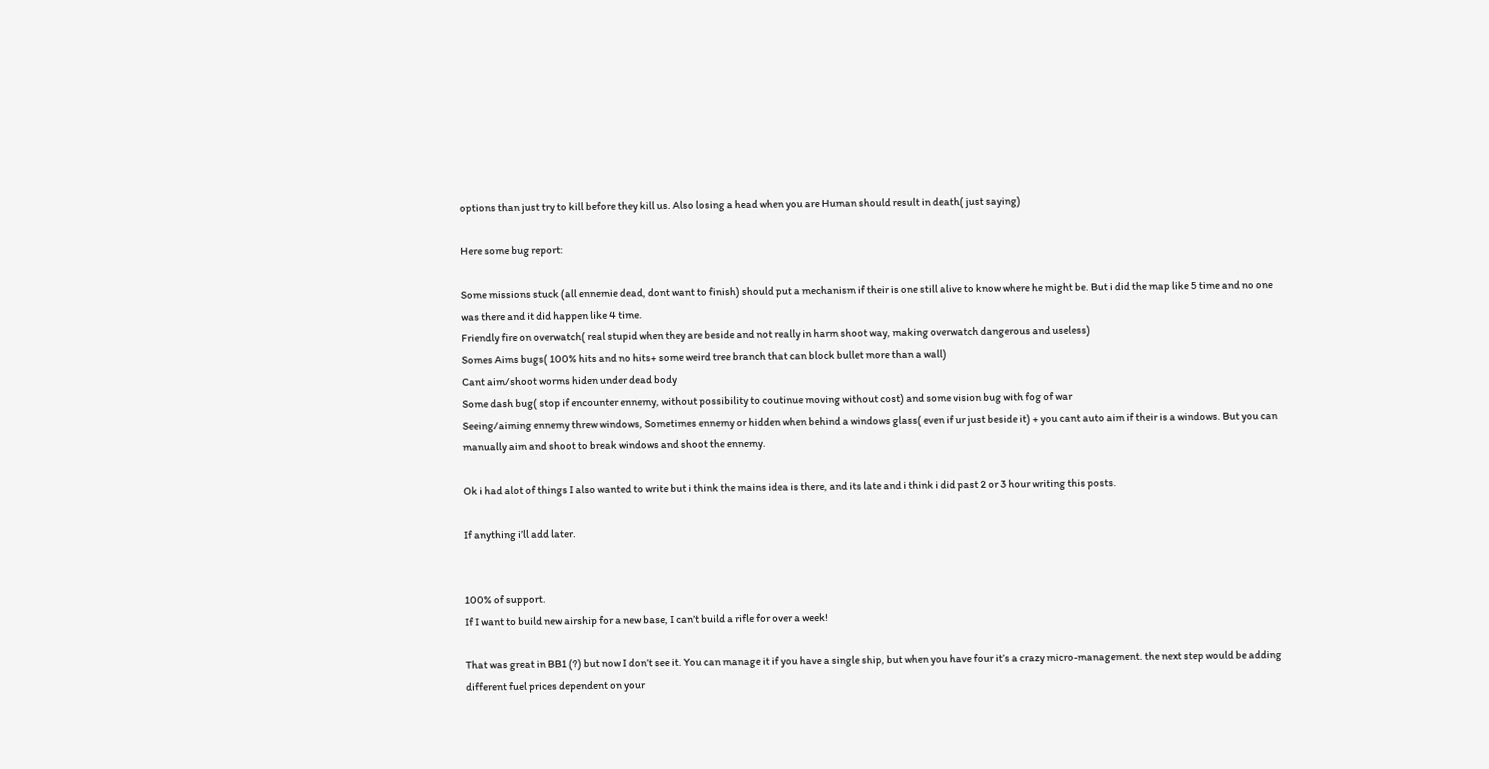options than just try to kill before they kill us. Also losing a head when you are Human should result in death( just saying)

Here some bug report:

Some missions stuck (all ennemie dead, dont want to finish) should put a mechanism if their is one still alive to know where he might be. But i did the map like 5 time and no one was there and it did happen like 4 time.
Friendly fire on overwatch( real stupid when they are beside and not really in harm shoot way, making overwatch dangerous and useless)
Somes Aims bugs( 100% hits and no hits+ some weird tree branch that can block bullet more than a wall)
Cant aim/shoot worms hiden under dead body
Some dash bug( stop if encounter ennemy, without possibility to coutinue moving without cost) and some vision bug with fog of war
Seeing/aiming ennemy threw windows, Sometimes ennemy or hidden when behind a windows glass( even if ur just beside it) + you cant auto aim if their is a windows. But you can manually aim and shoot to break windows and shoot the ennemy.

Ok i had alot of things I also wanted to write but i think the mains idea is there, and its late and i think i did past 2 or 3 hour writing this posts.

If anything i’ll add later.


100% of support.
If I want to build new airship for a new base, I can’t build a rifle for over a week!

That was great in BB1 (?) but now I don’t see it. You can manage it if you have a single ship, but when you have four it’s a crazy micro-management. the next step would be adding different fuel prices dependent on your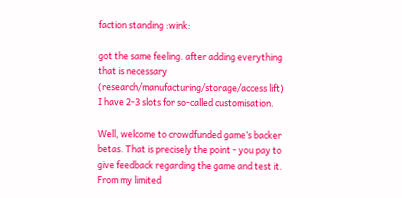faction standing :wink:

got the same feeling. after adding everything that is necessary (research/manufacturing/storage/access lift) I have 2-3 slots for so-called customisation.

Well, welcome to crowdfunded game’s backer betas. That is precisely the point - you pay to give feedback regarding the game and test it. From my limited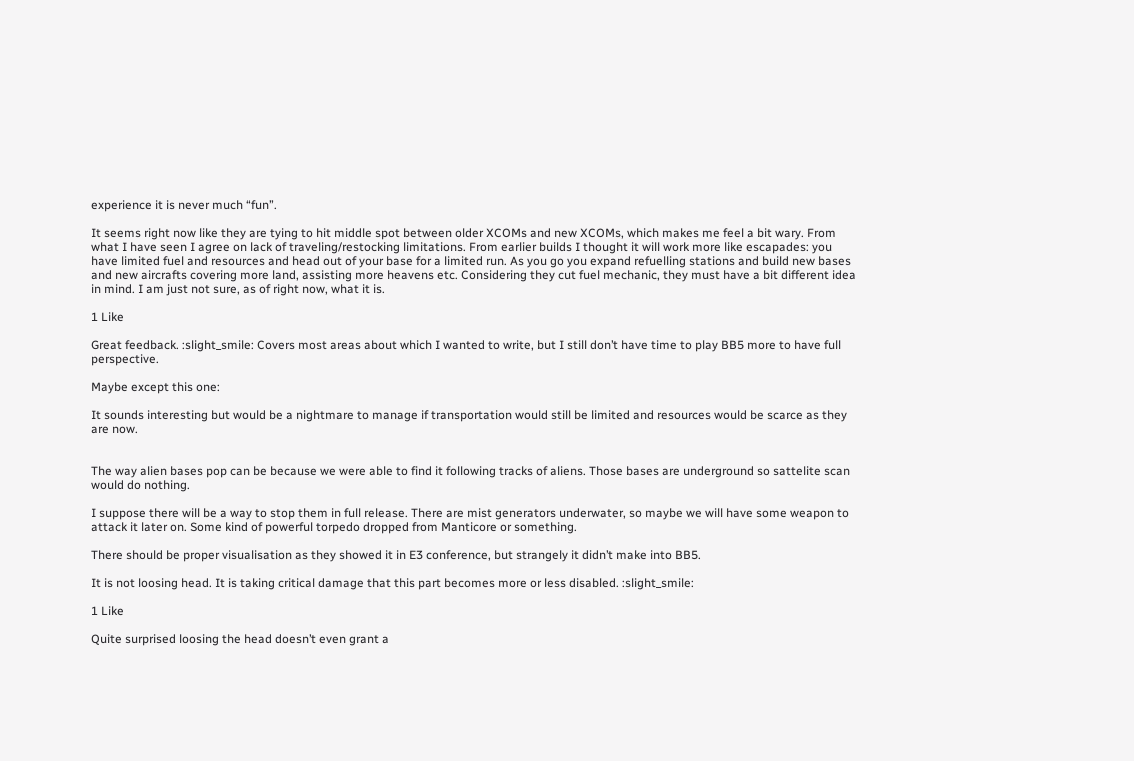experience it is never much “fun”.

It seems right now like they are tying to hit middle spot between older XCOMs and new XCOMs, which makes me feel a bit wary. From what I have seen I agree on lack of traveling/restocking limitations. From earlier builds I thought it will work more like escapades: you have limited fuel and resources and head out of your base for a limited run. As you go you expand refuelling stations and build new bases and new aircrafts covering more land, assisting more heavens etc. Considering they cut fuel mechanic, they must have a bit different idea in mind. I am just not sure, as of right now, what it is.

1 Like

Great feedback. :slight_smile: Covers most areas about which I wanted to write, but I still don’t have time to play BB5 more to have full perspective.

Maybe except this one:

It sounds interesting but would be a nightmare to manage if transportation would still be limited and resources would be scarce as they are now.


The way alien bases pop can be because we were able to find it following tracks of aliens. Those bases are underground so sattelite scan would do nothing.

I suppose there will be a way to stop them in full release. There are mist generators underwater, so maybe we will have some weapon to attack it later on. Some kind of powerful torpedo dropped from Manticore or something.

There should be proper visualisation as they showed it in E3 conference, but strangely it didn’t make into BB5.

It is not loosing head. It is taking critical damage that this part becomes more or less disabled. :slight_smile:

1 Like

Quite surprised loosing the head doesn’t even grant a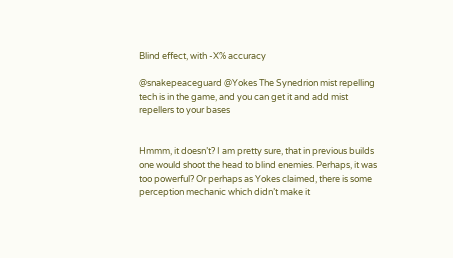Blind effect, with -X% accuracy

@snakepeaceguard @Yokes The Synedrion mist repelling tech is in the game, and you can get it and add mist repellers to your bases


Hmmm, it doesn’t? I am pretty sure, that in previous builds one would shoot the head to blind enemies. Perhaps, it was too powerful? Or perhaps as Yokes claimed, there is some perception mechanic which didn’t make it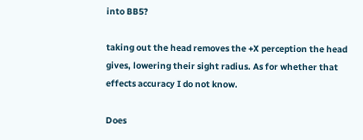into BB5?

taking out the head removes the +X perception the head gives, lowering their sight radius. As for whether that effects accuracy I do not know.

Does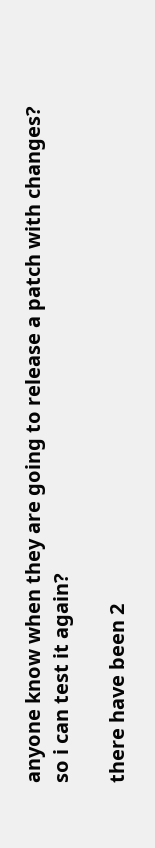anyone know when they are going to release a patch with changes? so i can test it again?

there have been 2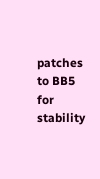patches to BB5 for stability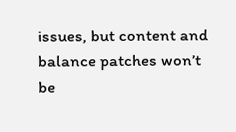issues, but content and balance patches won’t be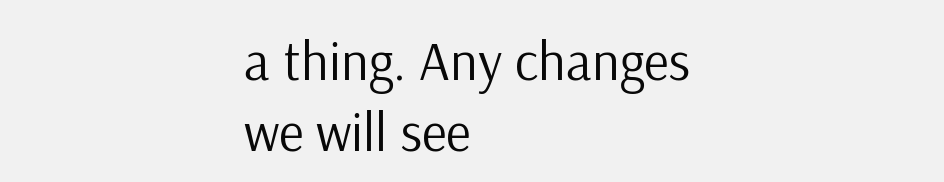a thing. Any changes we will see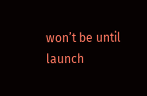won’t be until launch